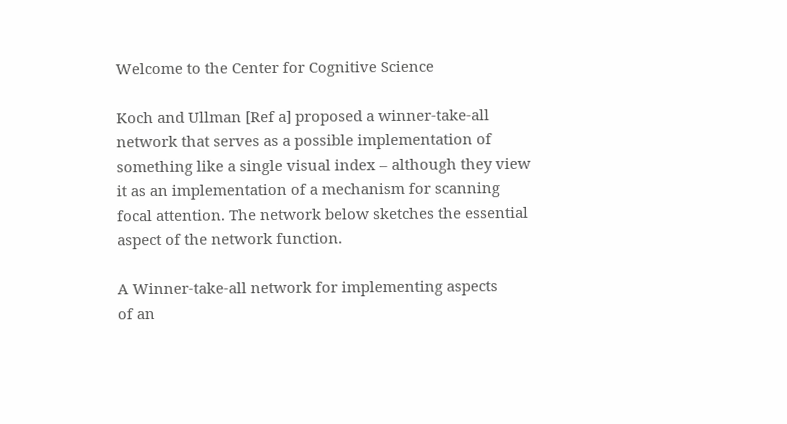Welcome to the Center for Cognitive Science

Koch and Ullman [Ref a] proposed a winner-take-all network that serves as a possible implementation of something like a single visual index – although they view it as an implementation of a mechanism for scanning focal attention. The network below sketches the essential aspect of the network function.

A Winner-take-all network for implementing aspects
of an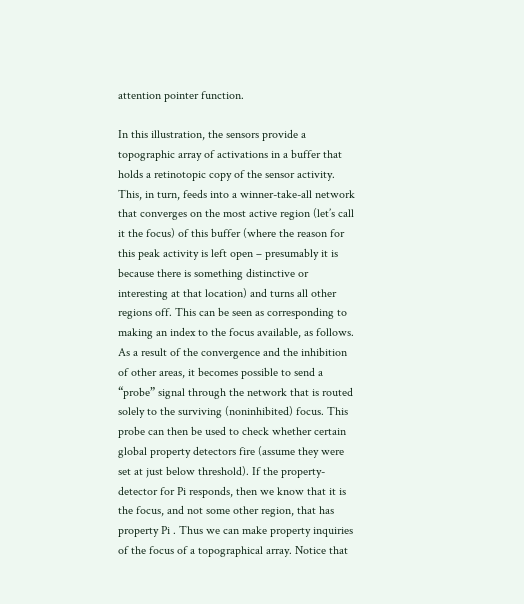attention pointer function.

In this illustration, the sensors provide a topographic array of activations in a buffer that holds a retinotopic copy of the sensor activity. This, in turn, feeds into a winner-take-all network that converges on the most active region (let’s call it the focus) of this buffer (where the reason for this peak activity is left open – presumably it is because there is something distinctive or interesting at that location) and turns all other regions off. This can be seen as corresponding to making an index to the focus available, as follows. As a result of the convergence and the inhibition of other areas, it becomes possible to send a “probe” signal through the network that is routed solely to the surviving (noninhibited) focus. This probe can then be used to check whether certain global property detectors fire (assume they were set at just below threshold). If the property-detector for Pi responds, then we know that it is the focus, and not some other region, that has property Pi . Thus we can make property inquiries of the focus of a topographical array. Notice that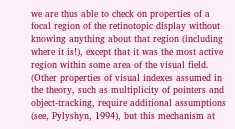we are thus able to check on properties of a focal region of the retinotopic display without knowing anything about that region (including where it is!), except that it was the most active region within some area of the visual field. (Other properties of visual indexes assumed in the theory, such as multiplicity of pointers and object-tracking, require additional assumptions (see, Pylyshyn, 1994), but this mechanism at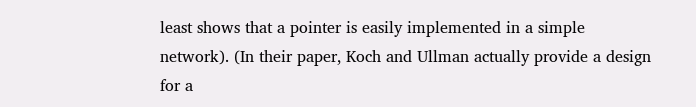least shows that a pointer is easily implemented in a simple network). (In their paper, Koch and Ullman actually provide a design for a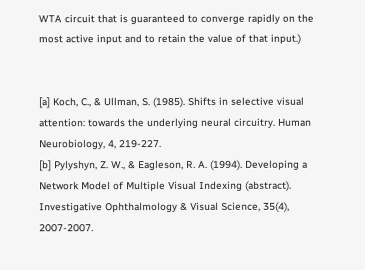WTA circuit that is guaranteed to converge rapidly on the most active input and to retain the value of that input.)


[a] Koch, C., & Ullman, S. (1985). Shifts in selective visual attention: towards the underlying neural circuitry. Human Neurobiology, 4, 219-227.
[b] Pylyshyn, Z. W., & Eagleson, R. A. (1994). Developing a Network Model of Multiple Visual Indexing (abstract). Investigative Ophthalmology & Visual Science, 35(4), 2007-2007.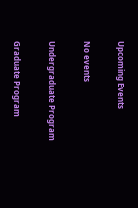Upcoming Events

No events

Undergraduate Program

Graduate Program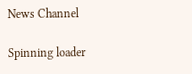News Channel

Spinning loader